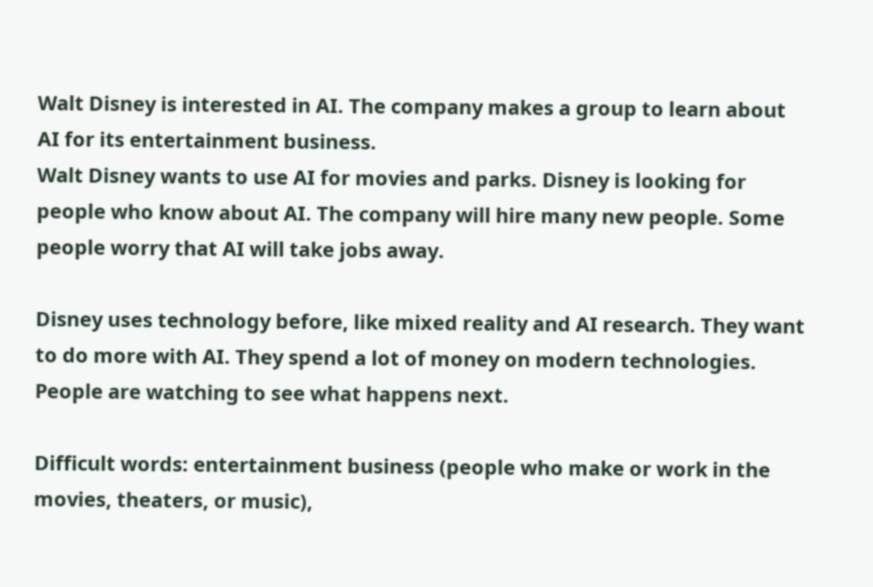Walt Disney is interested in AI. The company makes a group to learn about AI for its entertainment business.
Walt Disney wants to use AI for movies and parks. Disney is looking for people who know about AI. The company will hire many new people. Some people worry that AI will take jobs away.

Disney uses technology before, like mixed reality and AI research. They want to do more with AI. They spend a lot of money on modern technologies. People are watching to see what happens next.

Difficult words: entertainment business (people who make or work in the movies, theaters, or music),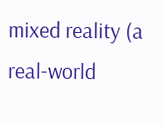mixed reality (a real-world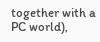together with a PC world),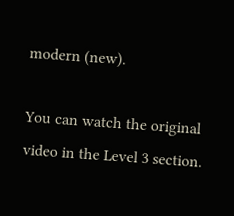modern (new).

You can watch the original video in the Level 3 section.